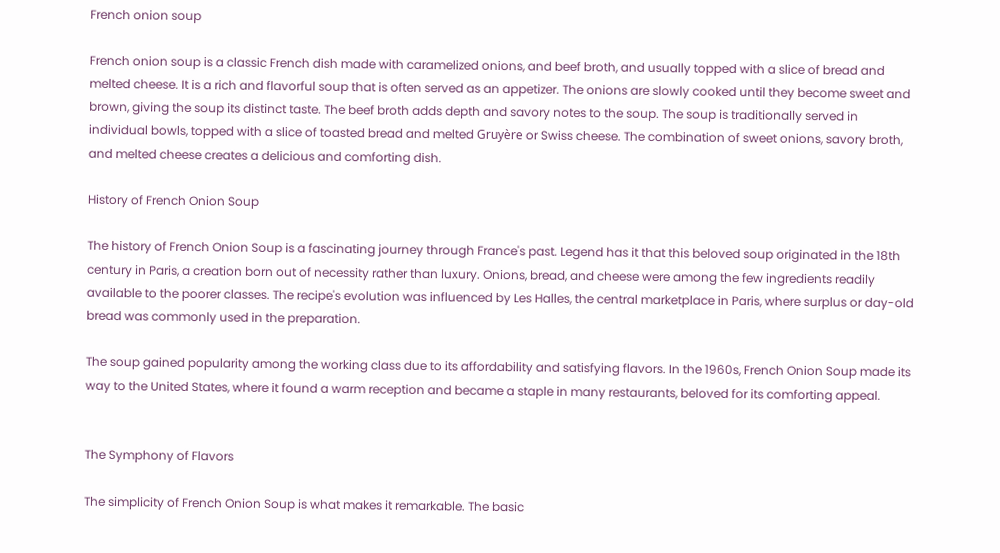French onion soup

French onion soup is a classic French dish made with caramelized onions, and beef broth, and usually topped with a slice of bread and melted cheese. It is a rich and flavorful soup that is often served as an appetizer. The onions are slowly cooked until they become sweet and brown, giving the soup its distinct taste. The beef broth adds depth and savory notes to the soup. The soup is traditionally served in individual bowls, topped with a slice of toasted bread and melted Gruyère or Swiss cheese. The combination of sweet onions, savory broth, and melted cheese creates a delicious and comforting dish.

History of French Onion Soup

The history of French Onion Soup is a fascinating journey through France's past. Legend has it that this beloved soup originated in the 18th century in Paris, a creation born out of necessity rather than luxury. Onions, bread, and cheese were among the few ingredients readily available to the poorer classes. The recipe's evolution was influenced by Les Halles, the central marketplace in Paris, where surplus or day-old bread was commonly used in the preparation.

The soup gained popularity among the working class due to its affordability and satisfying flavors. In the 1960s, French Onion Soup made its way to the United States, where it found a warm reception and became a staple in many restaurants, beloved for its comforting appeal.


The Symphony of Flavors

The simplicity of French Onion Soup is what makes it remarkable. The basic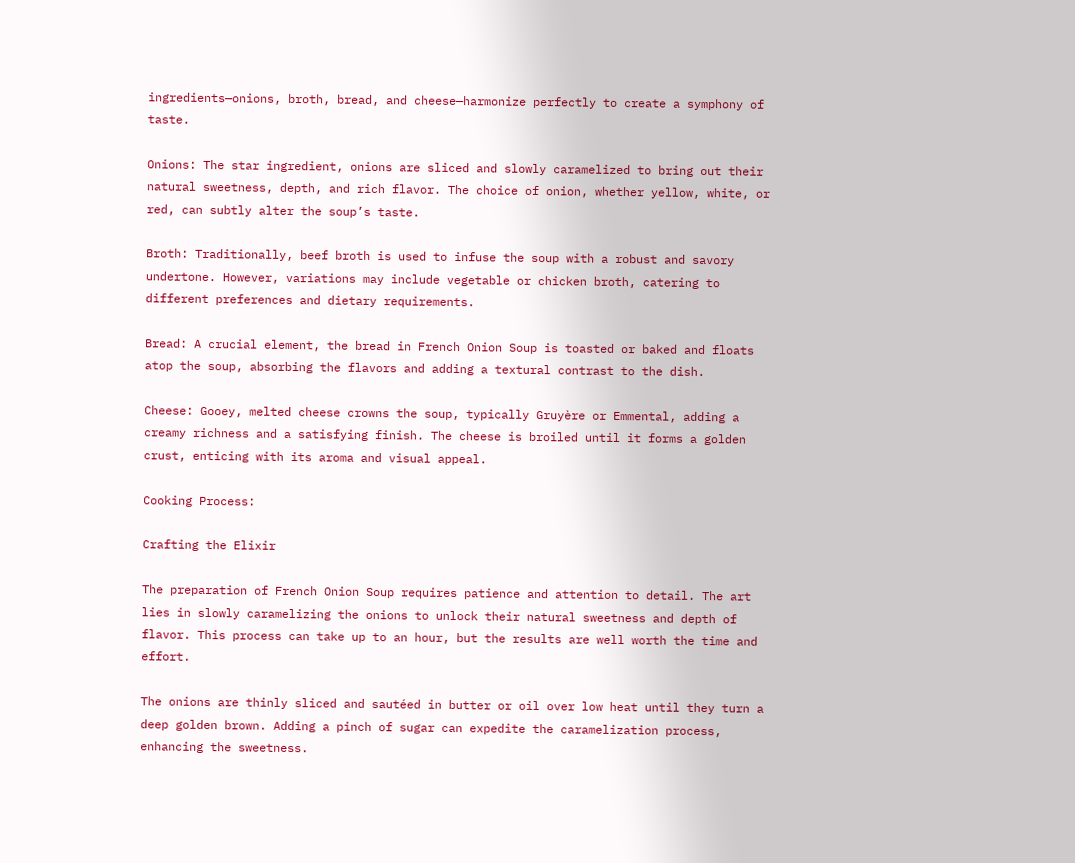ingredients—onions, broth, bread, and cheese—harmonize perfectly to create a symphony of taste.

Onions: The star ingredient, onions are sliced and slowly caramelized to bring out their natural sweetness, depth, and rich flavor. The choice of onion, whether yellow, white, or red, can subtly alter the soup’s taste.

Broth: Traditionally, beef broth is used to infuse the soup with a robust and savory undertone. However, variations may include vegetable or chicken broth, catering to different preferences and dietary requirements.

Bread: A crucial element, the bread in French Onion Soup is toasted or baked and floats atop the soup, absorbing the flavors and adding a textural contrast to the dish.

Cheese: Gooey, melted cheese crowns the soup, typically Gruyère or Emmental, adding a creamy richness and a satisfying finish. The cheese is broiled until it forms a golden crust, enticing with its aroma and visual appeal.

Cooking Process:

Crafting the Elixir

The preparation of French Onion Soup requires patience and attention to detail. The art lies in slowly caramelizing the onions to unlock their natural sweetness and depth of flavor. This process can take up to an hour, but the results are well worth the time and effort.

The onions are thinly sliced and sautéed in butter or oil over low heat until they turn a deep golden brown. Adding a pinch of sugar can expedite the caramelization process, enhancing the sweetness.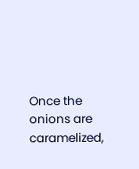Once the onions are caramelized,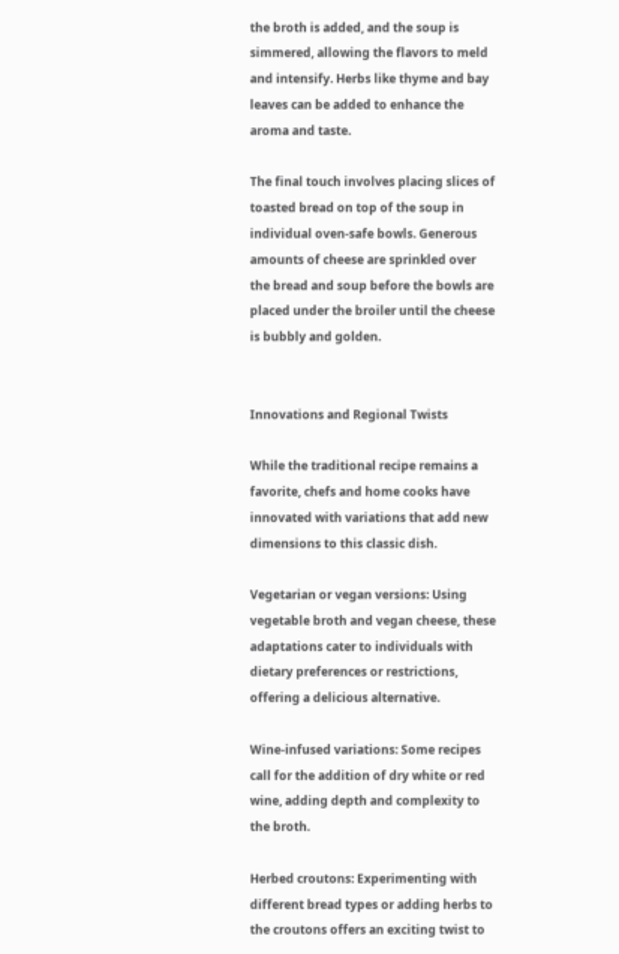the broth is added, and the soup is simmered, allowing the flavors to meld and intensify. Herbs like thyme and bay leaves can be added to enhance the aroma and taste.

The final touch involves placing slices of toasted bread on top of the soup in individual oven-safe bowls. Generous amounts of cheese are sprinkled over the bread and soup before the bowls are placed under the broiler until the cheese is bubbly and golden.


Innovations and Regional Twists

While the traditional recipe remains a favorite, chefs and home cooks have innovated with variations that add new dimensions to this classic dish.

Vegetarian or vegan versions: Using vegetable broth and vegan cheese, these adaptations cater to individuals with dietary preferences or restrictions, offering a delicious alternative.

Wine-infused variations: Some recipes call for the addition of dry white or red wine, adding depth and complexity to the broth.

Herbed croutons: Experimenting with different bread types or adding herbs to the croutons offers an exciting twist to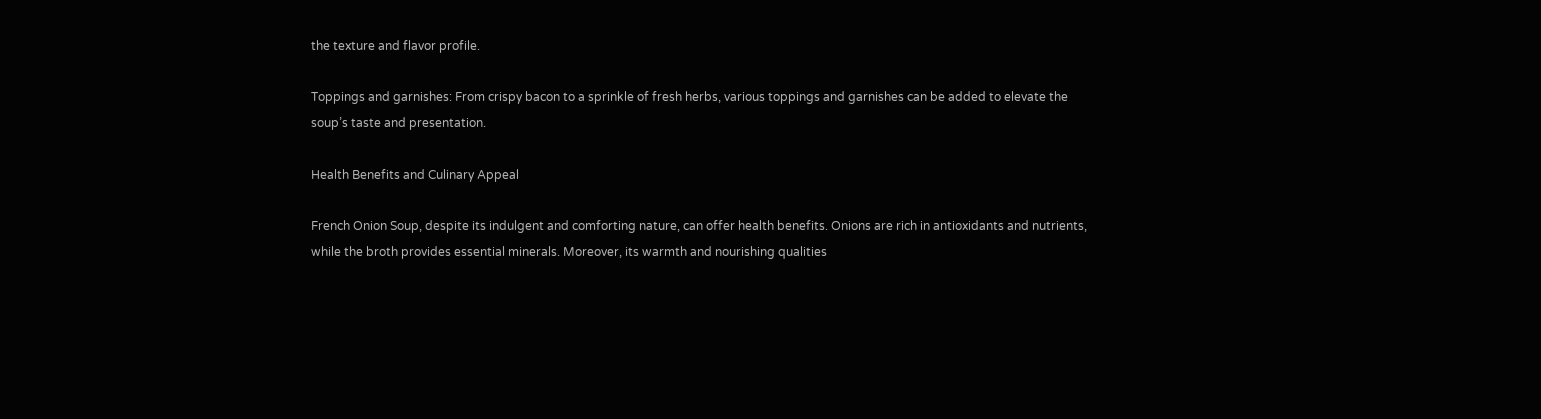the texture and flavor profile.

Toppings and garnishes: From crispy bacon to a sprinkle of fresh herbs, various toppings and garnishes can be added to elevate the soup’s taste and presentation.

Health Benefits and Culinary Appeal

French Onion Soup, despite its indulgent and comforting nature, can offer health benefits. Onions are rich in antioxidants and nutrients, while the broth provides essential minerals. Moreover, its warmth and nourishing qualities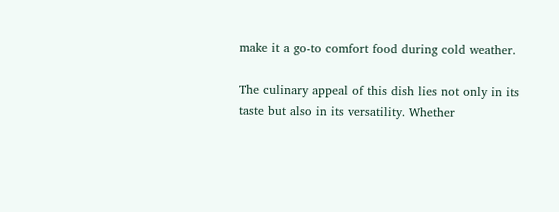make it a go-to comfort food during cold weather.

The culinary appeal of this dish lies not only in its taste but also in its versatility. Whether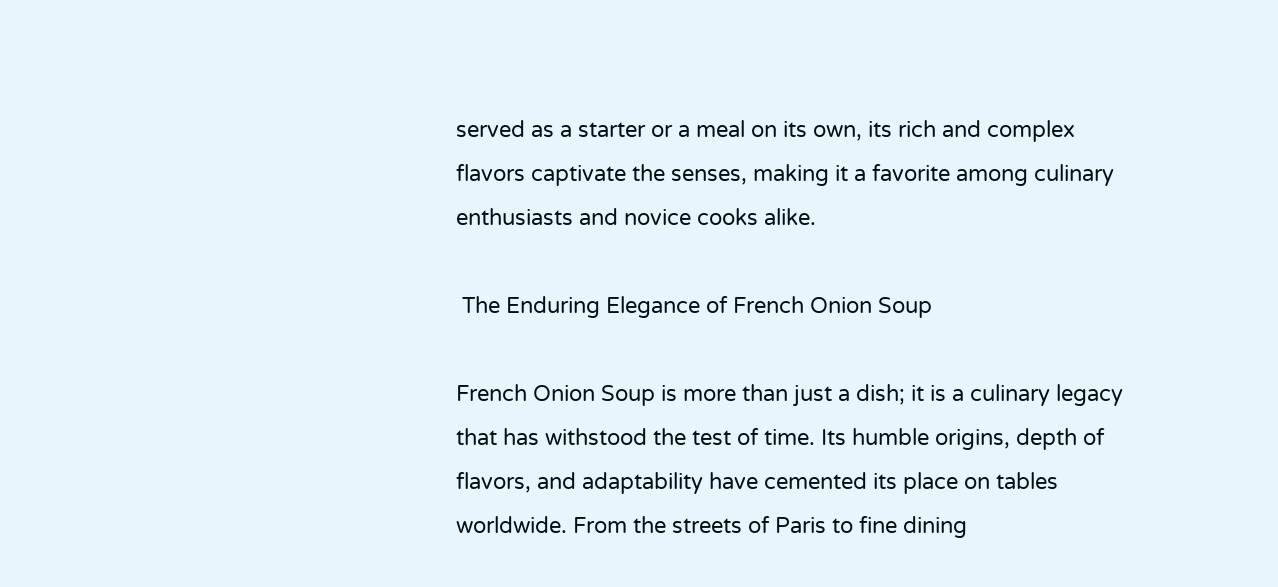served as a starter or a meal on its own, its rich and complex flavors captivate the senses, making it a favorite among culinary enthusiasts and novice cooks alike.

 The Enduring Elegance of French Onion Soup

French Onion Soup is more than just a dish; it is a culinary legacy that has withstood the test of time. Its humble origins, depth of flavors, and adaptability have cemented its place on tables worldwide. From the streets of Paris to fine dining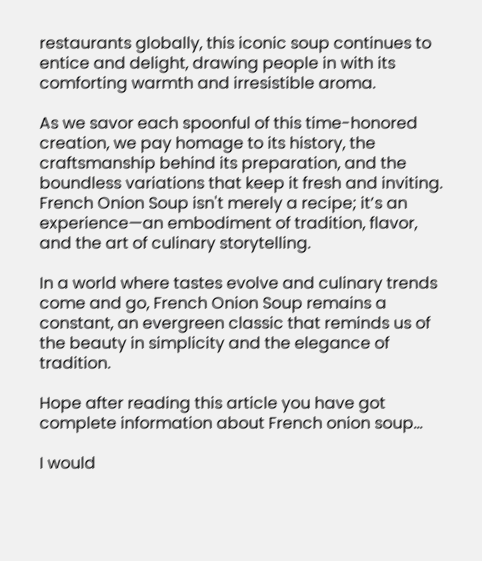restaurants globally, this iconic soup continues to entice and delight, drawing people in with its comforting warmth and irresistible aroma.

As we savor each spoonful of this time-honored creation, we pay homage to its history, the craftsmanship behind its preparation, and the boundless variations that keep it fresh and inviting. French Onion Soup isn't merely a recipe; it’s an experience—an embodiment of tradition, flavor, and the art of culinary storytelling.

In a world where tastes evolve and culinary trends come and go, French Onion Soup remains a constant, an evergreen classic that reminds us of the beauty in simplicity and the elegance of tradition.

Hope after reading this article you have got complete information about French onion soup...

I would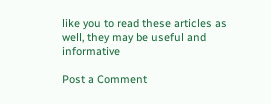like you to read these articles as well, they may be useful and informative

Post a Comment